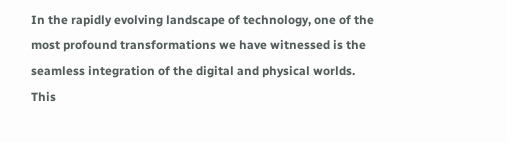In the rapidly evolving landscape of technology, one of the most profound transformations we have witnessed is the seamless integration of the digital and physical worlds. This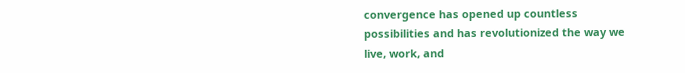convergence has opened up countless possibilities and has revolutionized the way we live, work, and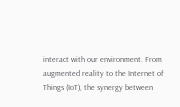interact with our environment. From augmented reality to the Internet of Things (IoT), the synergy between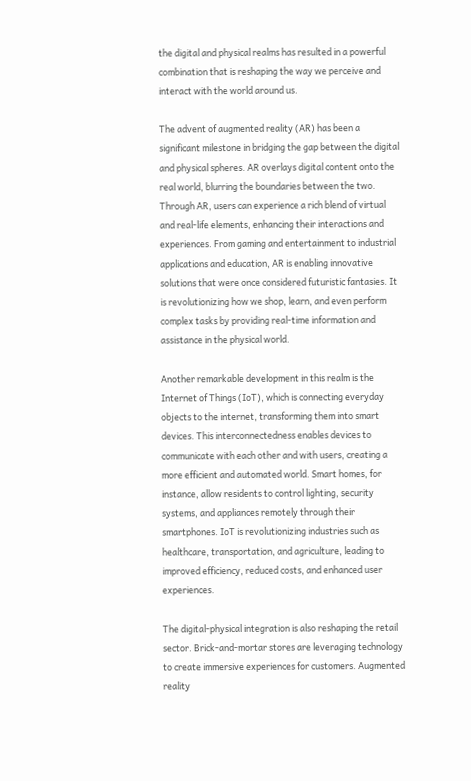the digital and physical realms has resulted in a powerful combination that is reshaping the way we perceive and interact with the world around us.

The advent of augmented reality (AR) has been a significant milestone in bridging the gap between the digital and physical spheres. AR overlays digital content onto the real world, blurring the boundaries between the two. Through AR, users can experience a rich blend of virtual and real-life elements, enhancing their interactions and experiences. From gaming and entertainment to industrial applications and education, AR is enabling innovative solutions that were once considered futuristic fantasies. It is revolutionizing how we shop, learn, and even perform complex tasks by providing real-time information and assistance in the physical world.

Another remarkable development in this realm is the Internet of Things (IoT), which is connecting everyday objects to the internet, transforming them into smart devices. This interconnectedness enables devices to communicate with each other and with users, creating a more efficient and automated world. Smart homes, for instance, allow residents to control lighting, security systems, and appliances remotely through their smartphones. IoT is revolutionizing industries such as healthcare, transportation, and agriculture, leading to improved efficiency, reduced costs, and enhanced user experiences.

The digital-physical integration is also reshaping the retail sector. Brick-and-mortar stores are leveraging technology to create immersive experiences for customers. Augmented reality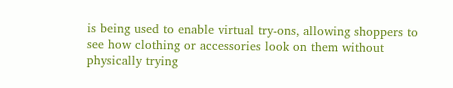is being used to enable virtual try-ons, allowing shoppers to see how clothing or accessories look on them without physically trying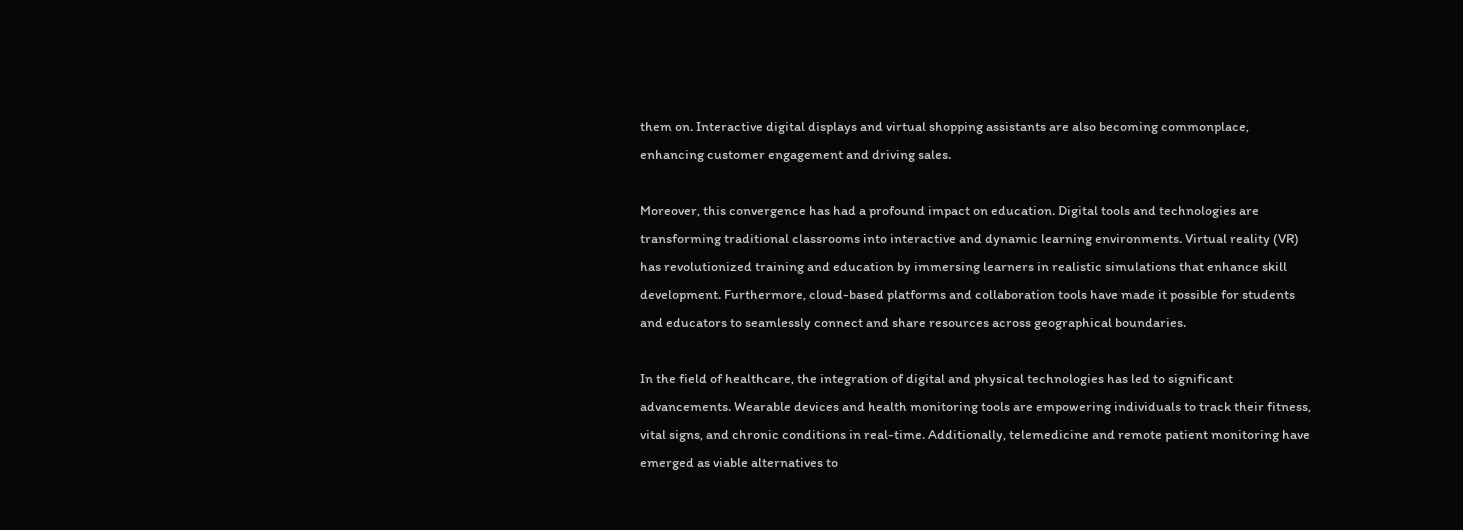them on. Interactive digital displays and virtual shopping assistants are also becoming commonplace, enhancing customer engagement and driving sales.

Moreover, this convergence has had a profound impact on education. Digital tools and technologies are transforming traditional classrooms into interactive and dynamic learning environments. Virtual reality (VR) has revolutionized training and education by immersing learners in realistic simulations that enhance skill development. Furthermore, cloud-based platforms and collaboration tools have made it possible for students and educators to seamlessly connect and share resources across geographical boundaries.

In the field of healthcare, the integration of digital and physical technologies has led to significant advancements. Wearable devices and health monitoring tools are empowering individuals to track their fitness, vital signs, and chronic conditions in real-time. Additionally, telemedicine and remote patient monitoring have emerged as viable alternatives to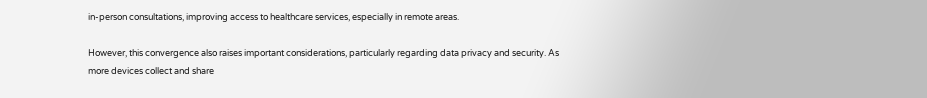in-person consultations, improving access to healthcare services, especially in remote areas.

However, this convergence also raises important considerations, particularly regarding data privacy and security. As more devices collect and share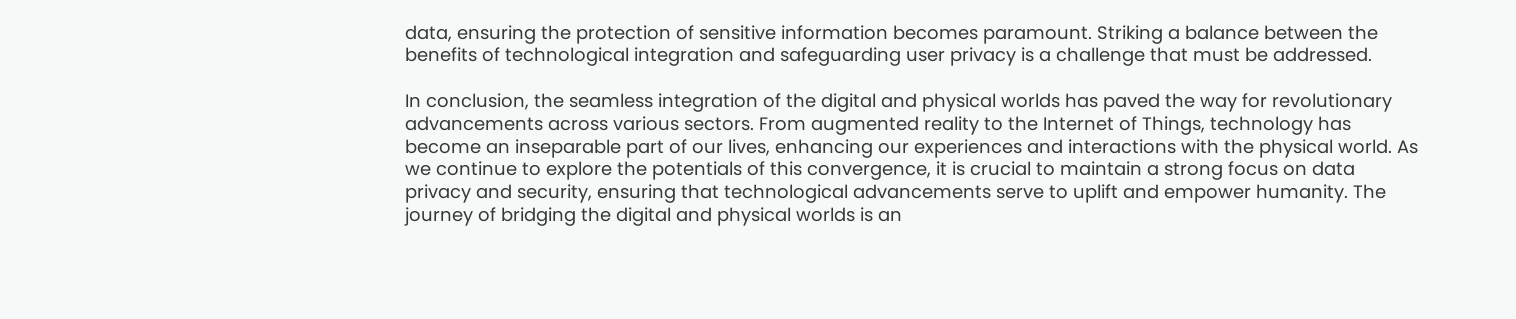data, ensuring the protection of sensitive information becomes paramount. Striking a balance between the benefits of technological integration and safeguarding user privacy is a challenge that must be addressed.

In conclusion, the seamless integration of the digital and physical worlds has paved the way for revolutionary advancements across various sectors. From augmented reality to the Internet of Things, technology has become an inseparable part of our lives, enhancing our experiences and interactions with the physical world. As we continue to explore the potentials of this convergence, it is crucial to maintain a strong focus on data privacy and security, ensuring that technological advancements serve to uplift and empower humanity. The journey of bridging the digital and physical worlds is an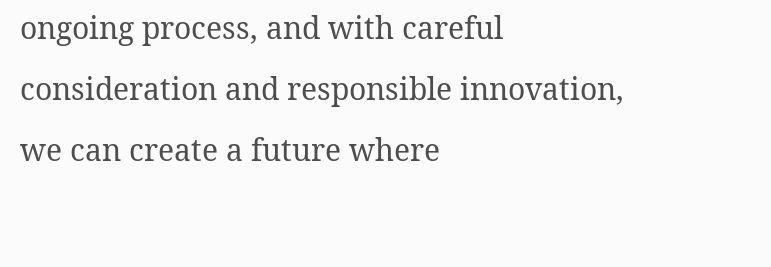ongoing process, and with careful consideration and responsible innovation, we can create a future where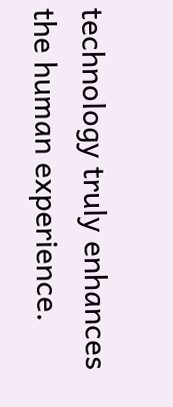technology truly enhances the human experience.